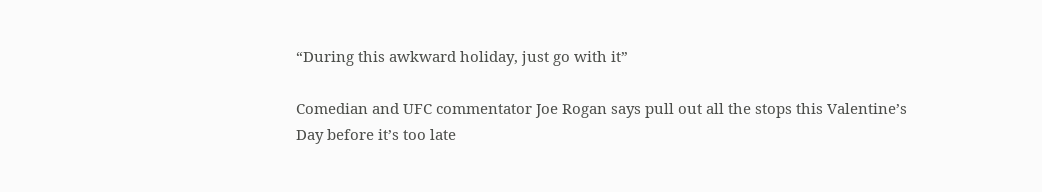“During this awkward holiday, just go with it”

Comedian and UFC commentator Joe Rogan says pull out all the stops this Valentine’s Day before it’s too late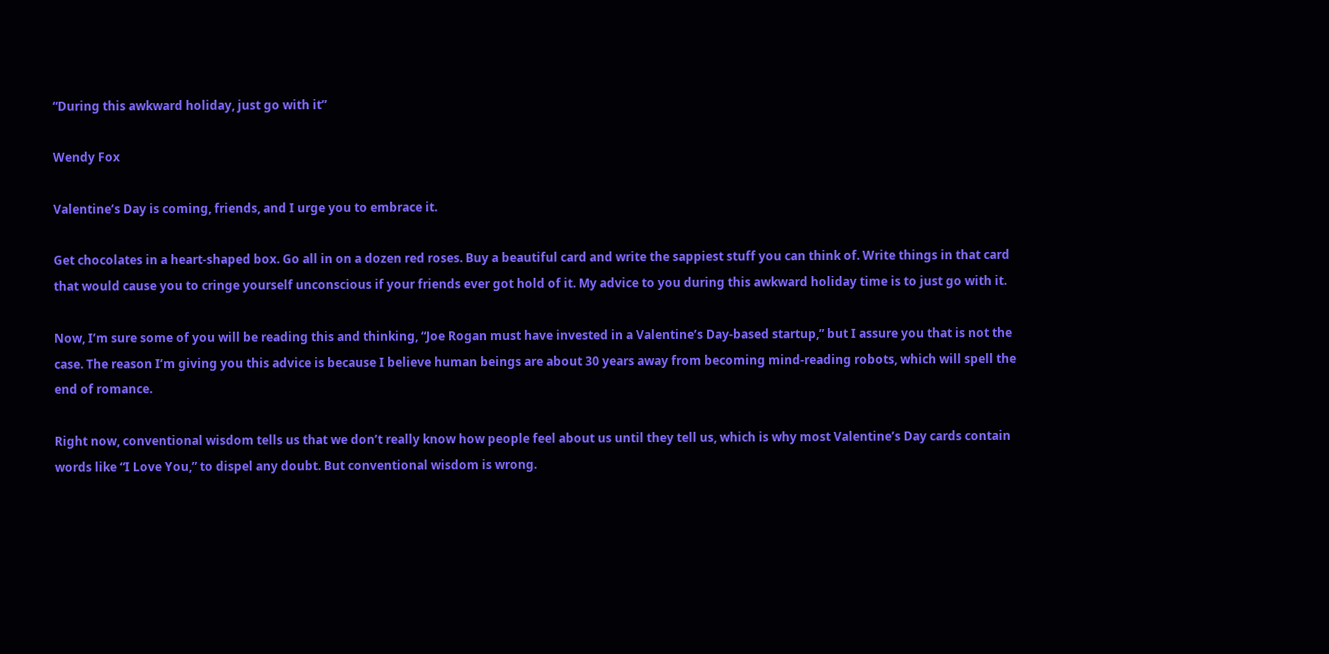“During this awkward holiday, just go with it”

Wendy Fox

Valentine’s Day is coming, friends, and I urge you to embrace it.

Get chocolates in a heart-shaped box. Go all in on a dozen red roses. Buy a beautiful card and write the sappiest stuff you can think of. Write things in that card that would cause you to cringe yourself unconscious if your friends ever got hold of it. My advice to you during this awkward holiday time is to just go with it.

Now, I’m sure some of you will be reading this and thinking, “Joe Rogan must have invested in a Valentine’s Day-based startup,” but I assure you that is not the case. The reason I’m giving you this advice is because I believe human beings are about 30 years away from becoming mind-reading robots, which will spell the end of romance.

Right now, conventional wisdom tells us that we don’t really know how people feel about us until they tell us, which is why most Valentine’s Day cards contain words like “I Love You,” to dispel any doubt. But conventional wisdom is wrong.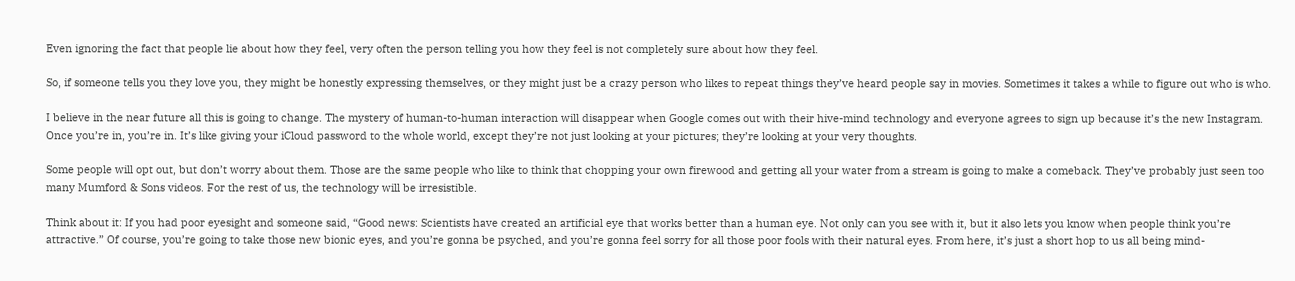Even ignoring the fact that people lie about how they feel, very often the person telling you how they feel is not completely sure about how they feel.

So, if someone tells you they love you, they might be honestly expressing themselves, or they might just be a crazy person who likes to repeat things they’ve heard people say in movies. Sometimes it takes a while to figure out who is who.

I believe in the near future all this is going to change. The mystery of human-to-human interaction will disappear when Google comes out with their hive-mind technology and everyone agrees to sign up because it’s the new Instagram. Once you’re in, you’re in. It’s like giving your iCloud password to the whole world, except they’re not just looking at your pictures; they’re looking at your very thoughts.

Some people will opt out, but don’t worry about them. Those are the same people who like to think that chopping your own firewood and getting all your water from a stream is going to make a comeback. They’ve probably just seen too many Mumford & Sons videos. For the rest of us, the technology will be irresistible.

Think about it: If you had poor eyesight and someone said, “Good news: Scientists have created an artificial eye that works better than a human eye. Not only can you see with it, but it also lets you know when people think you’re attractive.” Of course, you’re going to take those new bionic eyes, and you’re gonna be psyched, and you’re gonna feel sorry for all those poor fools with their natural eyes. From here, it’s just a short hop to us all being mind-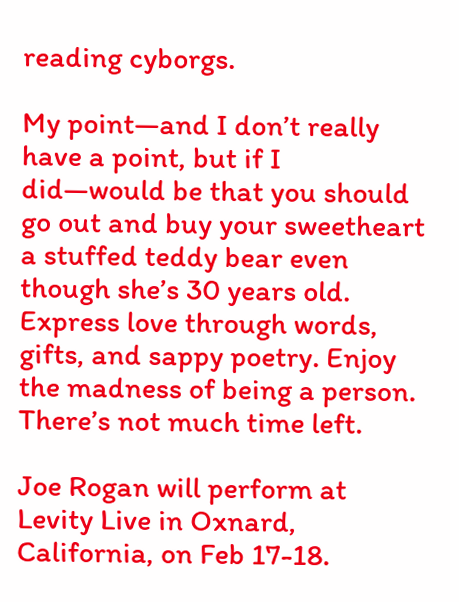reading cyborgs.

My point—and I don’t really have a point, but if I did—would be that you should go out and buy your sweetheart a stuffed teddy bear even though she’s 30 years old. Express love through words, gifts, and sappy poetry. Enjoy the madness of being a person. There’s not much time left.

Joe Rogan will perform at Levity Live in Oxnard, California, on Feb 17-18.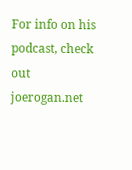For info on his podcast, check out joerogan.net